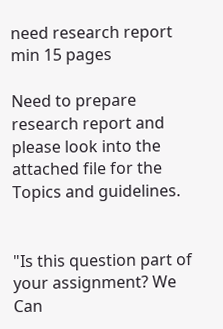need research report min 15 pages

Need to prepare research report and please look into the attached file for the Topics and guidelines.


"Is this question part of your assignment? We Can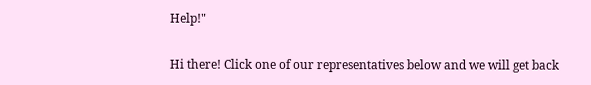Help!"

Hi there! Click one of our representatives below and we will get back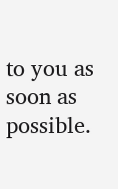to you as soon as possible.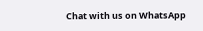Chat with us on WhatsApp